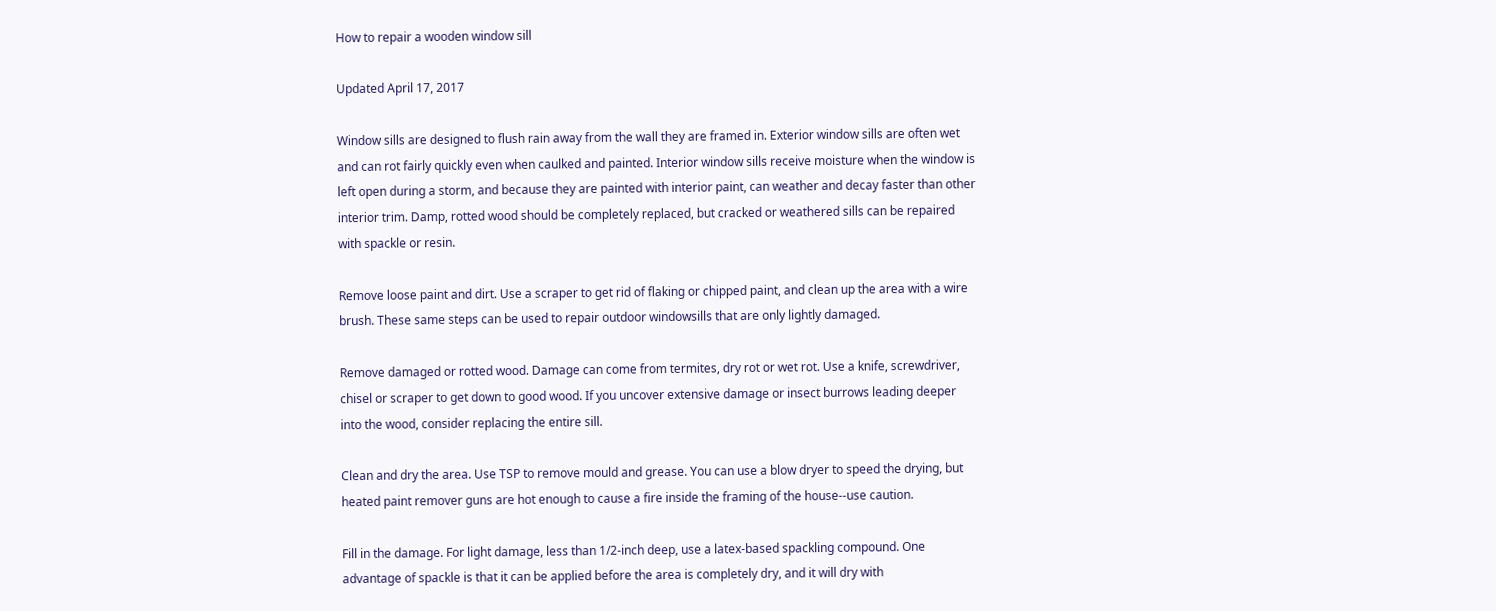How to repair a wooden window sill

Updated April 17, 2017

Window sills are designed to flush rain away from the wall they are framed in. Exterior window sills are often wet and can rot fairly quickly even when caulked and painted. Interior window sills receive moisture when the window is left open during a storm, and because they are painted with interior paint, can weather and decay faster than other interior trim. Damp, rotted wood should be completely replaced, but cracked or weathered sills can be repaired with spackle or resin.

Remove loose paint and dirt. Use a scraper to get rid of flaking or chipped paint, and clean up the area with a wire brush. These same steps can be used to repair outdoor windowsills that are only lightly damaged.

Remove damaged or rotted wood. Damage can come from termites, dry rot or wet rot. Use a knife, screwdriver, chisel or scraper to get down to good wood. If you uncover extensive damage or insect burrows leading deeper into the wood, consider replacing the entire sill.

Clean and dry the area. Use TSP to remove mould and grease. You can use a blow dryer to speed the drying, but heated paint remover guns are hot enough to cause a fire inside the framing of the house--use caution.

Fill in the damage. For light damage, less than 1/2-inch deep, use a latex-based spackling compound. One advantage of spackle is that it can be applied before the area is completely dry, and it will dry with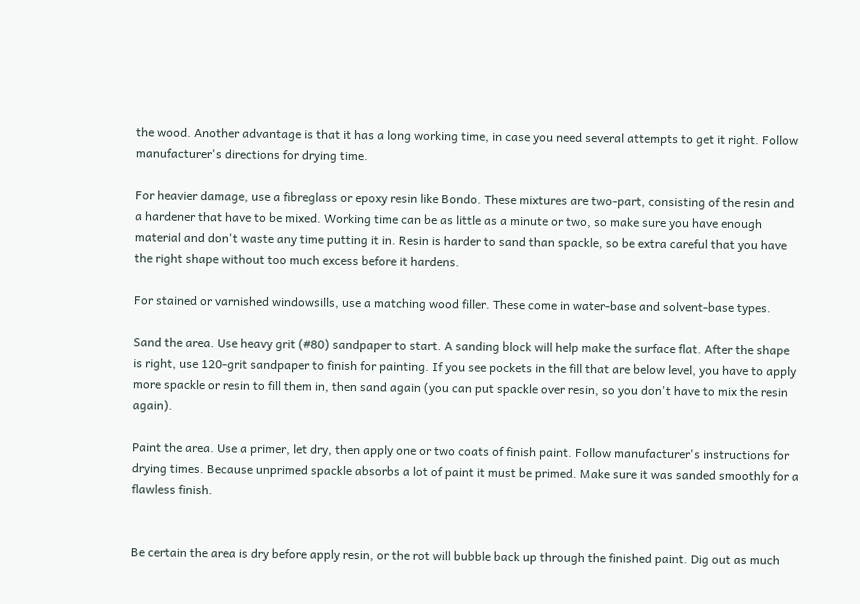the wood. Another advantage is that it has a long working time, in case you need several attempts to get it right. Follow manufacturer's directions for drying time.

For heavier damage, use a fibreglass or epoxy resin like Bondo. These mixtures are two-part, consisting of the resin and a hardener that have to be mixed. Working time can be as little as a minute or two, so make sure you have enough material and don't waste any time putting it in. Resin is harder to sand than spackle, so be extra careful that you have the right shape without too much excess before it hardens.

For stained or varnished windowsills, use a matching wood filler. These come in water-base and solvent-base types.

Sand the area. Use heavy grit (#80) sandpaper to start. A sanding block will help make the surface flat. After the shape is right, use 120-grit sandpaper to finish for painting. If you see pockets in the fill that are below level, you have to apply more spackle or resin to fill them in, then sand again (you can put spackle over resin, so you don't have to mix the resin again).

Paint the area. Use a primer, let dry, then apply one or two coats of finish paint. Follow manufacturer's instructions for drying times. Because unprimed spackle absorbs a lot of paint it must be primed. Make sure it was sanded smoothly for a flawless finish.


Be certain the area is dry before apply resin, or the rot will bubble back up through the finished paint. Dig out as much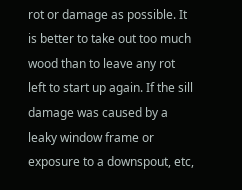rot or damage as possible. It is better to take out too much wood than to leave any rot left to start up again. If the sill damage was caused by a leaky window frame or exposure to a downspout, etc,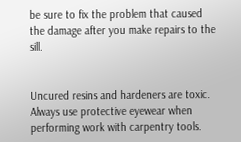be sure to fix the problem that caused the damage after you make repairs to the sill.


Uncured resins and hardeners are toxic. Always use protective eyewear when performing work with carpentry tools.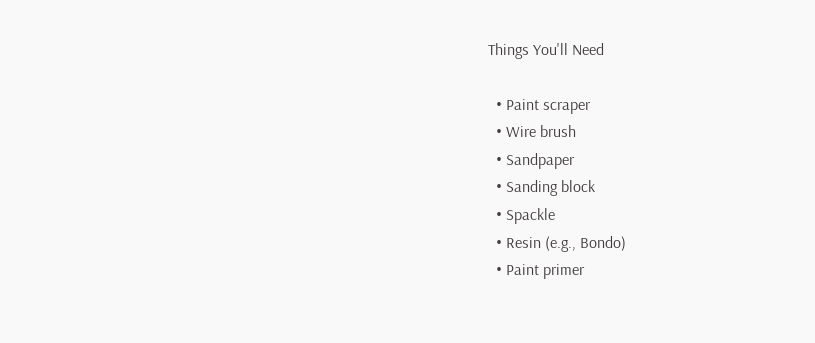Things You'll Need

  • Paint scraper
  • Wire brush
  • Sandpaper
  • Sanding block
  • Spackle
  • Resin (e.g., Bondo)
  • Paint primer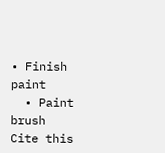• Finish paint
  • Paint brush
Cite this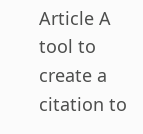Article A tool to create a citation to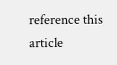reference this article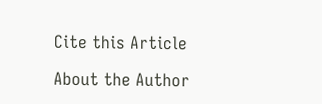Cite this Article

About the Author